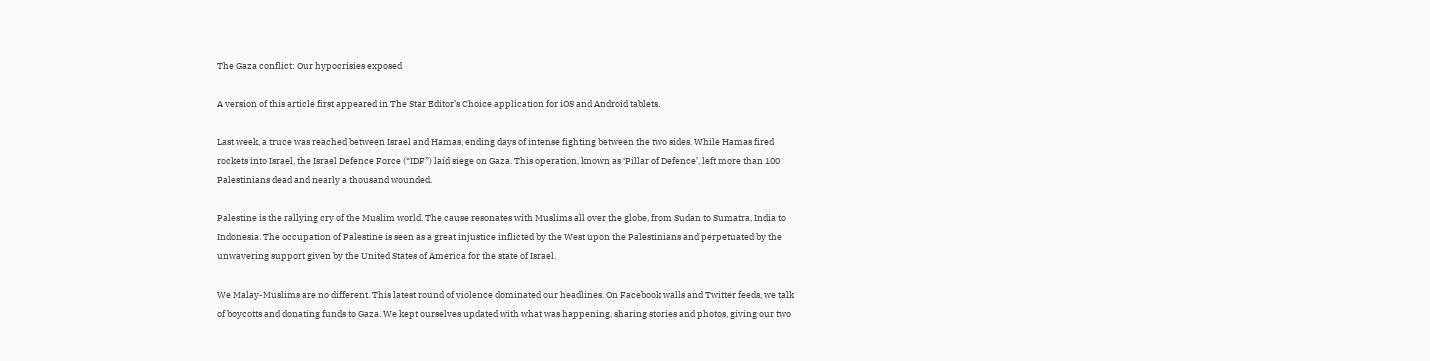The Gaza conflict: Our hypocrisies exposed

A version of this article first appeared in The Star Editor’s Choice application for iOS and Android tablets.

Last week, a truce was reached between Israel and Hamas, ending days of intense fighting between the two sides. While Hamas fired rockets into Israel, the Israel Defence Force (“IDF”) laid siege on Gaza. This operation, known as ‘Pillar of Defence’, left more than 100 Palestinians dead and nearly a thousand wounded.

Palestine is the rallying cry of the Muslim world. The cause resonates with Muslims all over the globe, from Sudan to Sumatra, India to Indonesia. The occupation of Palestine is seen as a great injustice inflicted by the West upon the Palestinians and perpetuated by the unwavering support given by the United States of America for the state of Israel.

We Malay-Muslims are no different. This latest round of violence dominated our headlines. On Facebook walls and Twitter feeds, we talk of boycotts and donating funds to Gaza. We kept ourselves updated with what was happening, sharing stories and photos, giving our two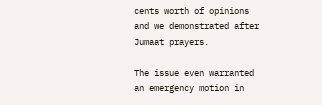cents worth of opinions and we demonstrated after Jumaat prayers.

The issue even warranted an emergency motion in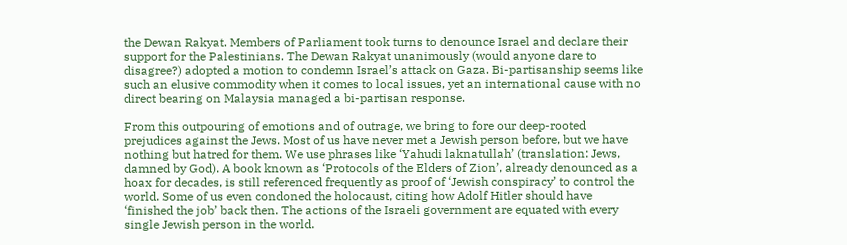the Dewan Rakyat. Members of Parliament took turns to denounce Israel and declare their support for the Palestinians. The Dewan Rakyat unanimously (would anyone dare to disagree?) adopted a motion to condemn Israel’s attack on Gaza. Bi-partisanship seems like such an elusive commodity when it comes to local issues, yet an international cause with no direct bearing on Malaysia managed a bi-partisan response.

From this outpouring of emotions and of outrage, we bring to fore our deep-rooted prejudices against the Jews. Most of us have never met a Jewish person before, but we have nothing but hatred for them. We use phrases like ‘Yahudi laknatullah’ (translation: Jews, damned by God). A book known as ‘Protocols of the Elders of Zion’, already denounced as a hoax for decades, is still referenced frequently as proof of ‘Jewish conspiracy’ to control the world. Some of us even condoned the holocaust, citing how Adolf Hitler should have ‘finished the job’ back then. The actions of the Israeli government are equated with every single Jewish person in the world.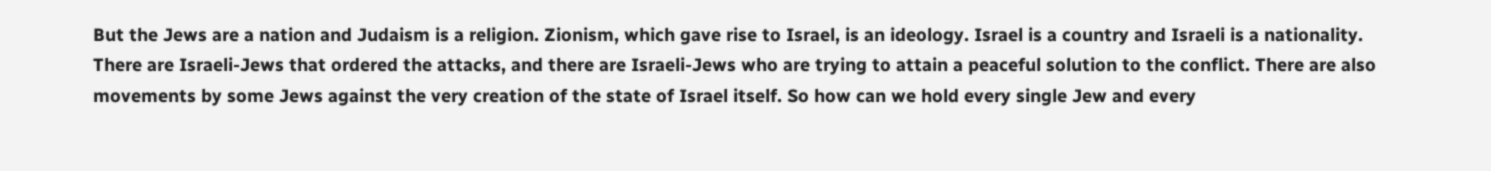But the Jews are a nation and Judaism is a religion. Zionism, which gave rise to Israel, is an ideology. Israel is a country and Israeli is a nationality. There are Israeli-Jews that ordered the attacks, and there are Israeli-Jews who are trying to attain a peaceful solution to the conflict. There are also movements by some Jews against the very creation of the state of Israel itself. So how can we hold every single Jew and every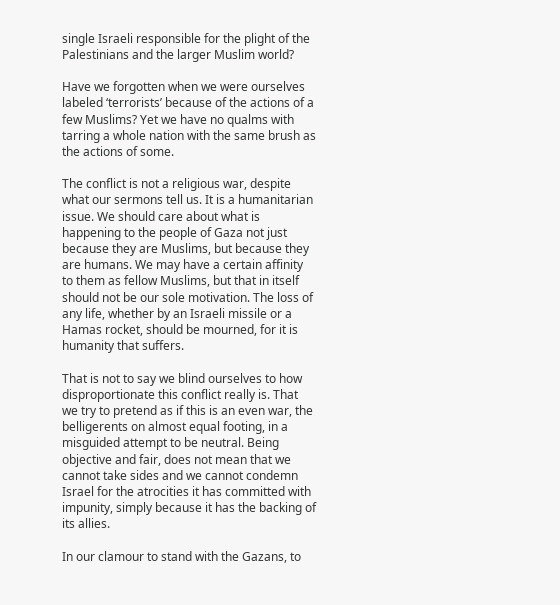single Israeli responsible for the plight of the Palestinians and the larger Muslim world?

Have we forgotten when we were ourselves labeled ‘terrorists’ because of the actions of a few Muslims? Yet we have no qualms with tarring a whole nation with the same brush as the actions of some.

The conflict is not a religious war, despite what our sermons tell us. It is a humanitarian issue. We should care about what is happening to the people of Gaza not just because they are Muslims, but because they are humans. We may have a certain affinity to them as fellow Muslims, but that in itself should not be our sole motivation. The loss of any life, whether by an Israeli missile or a Hamas rocket, should be mourned, for it is humanity that suffers.

That is not to say we blind ourselves to how disproportionate this conflict really is. That we try to pretend as if this is an even war, the belligerents on almost equal footing, in a misguided attempt to be neutral. Being objective and fair, does not mean that we cannot take sides and we cannot condemn Israel for the atrocities it has committed with impunity, simply because it has the backing of its allies.

In our clamour to stand with the Gazans, to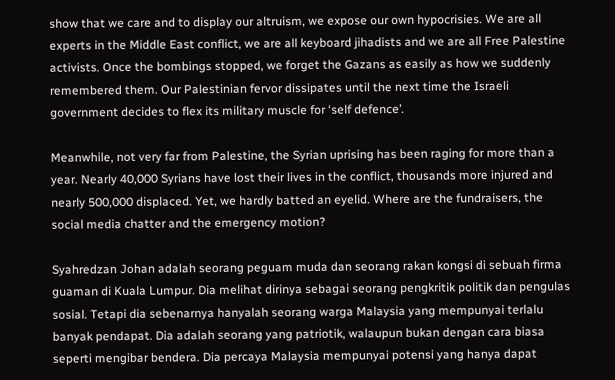show that we care and to display our altruism, we expose our own hypocrisies. We are all experts in the Middle East conflict, we are all keyboard jihadists and we are all Free Palestine activists. Once the bombings stopped, we forget the Gazans as easily as how we suddenly remembered them. Our Palestinian fervor dissipates until the next time the Israeli government decides to flex its military muscle for ‘self defence’.

Meanwhile, not very far from Palestine, the Syrian uprising has been raging for more than a year. Nearly 40,000 Syrians have lost their lives in the conflict, thousands more injured and nearly 500,000 displaced. Yet, we hardly batted an eyelid. Where are the fundraisers, the social media chatter and the emergency motion?

Syahredzan Johan adalah seorang peguam muda dan seorang rakan kongsi di sebuah firma guaman di Kuala Lumpur. Dia melihat dirinya sebagai seorang pengkritik politik dan pengulas sosial. Tetapi dia sebenarnya hanyalah seorang warga Malaysia yang mempunyai terlalu banyak pendapat. Dia adalah seorang yang patriotik, walaupun bukan dengan cara biasa seperti mengibar bendera. Dia percaya Malaysia mempunyai potensi yang hanya dapat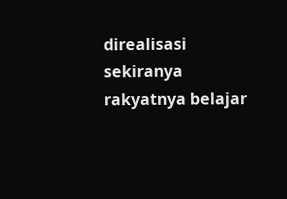direalisasi sekiranya rakyatnya belajar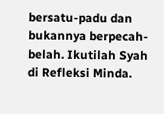bersatu-padu dan bukannya berpecah-belah. Ikutilah Syah di Refleksi Minda.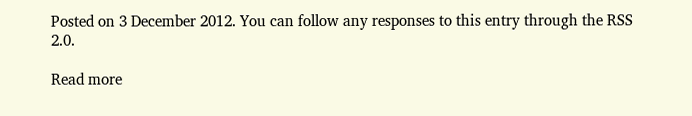Posted on 3 December 2012. You can follow any responses to this entry through the RSS 2.0.

Read more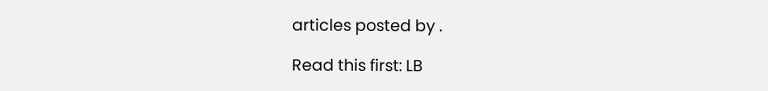articles posted by .

Read this first: LB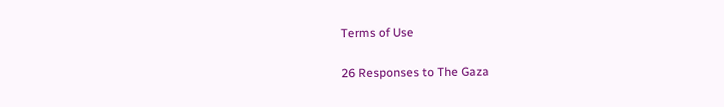Terms of Use

26 Responses to The Gaza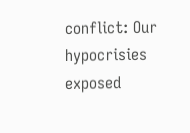conflict: Our hypocrisies exposed